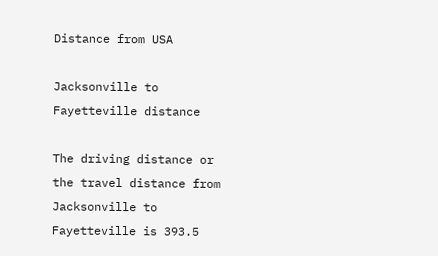Distance from USA

Jacksonville to Fayetteville distance

The driving distance or the travel distance from Jacksonville to Fayetteville is 393.5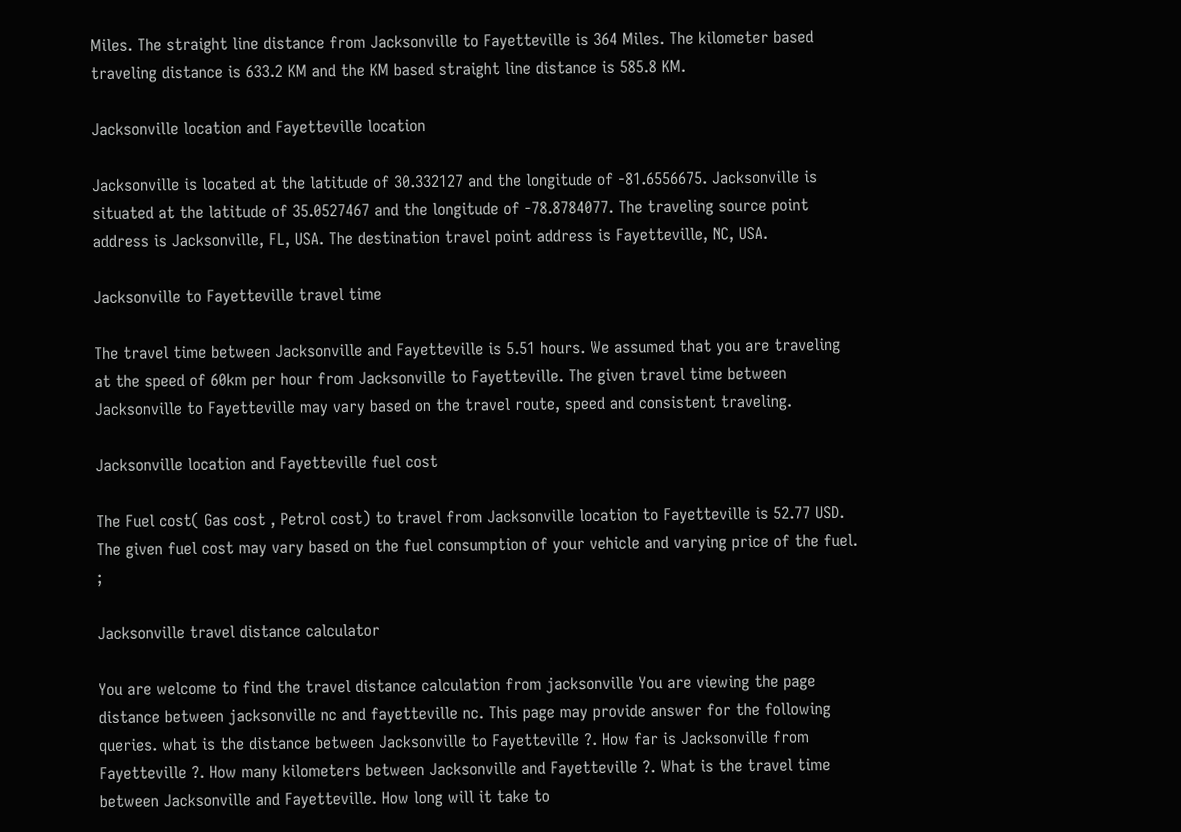Miles. The straight line distance from Jacksonville to Fayetteville is 364 Miles. The kilometer based traveling distance is 633.2 KM and the KM based straight line distance is 585.8 KM.

Jacksonville location and Fayetteville location

Jacksonville is located at the latitude of 30.332127 and the longitude of -81.6556675. Jacksonville is situated at the latitude of 35.0527467 and the longitude of -78.8784077. The traveling source point address is Jacksonville, FL, USA. The destination travel point address is Fayetteville, NC, USA.

Jacksonville to Fayetteville travel time

The travel time between Jacksonville and Fayetteville is 5.51 hours. We assumed that you are traveling at the speed of 60km per hour from Jacksonville to Fayetteville. The given travel time between Jacksonville to Fayetteville may vary based on the travel route, speed and consistent traveling.

Jacksonville location and Fayetteville fuel cost

The Fuel cost( Gas cost , Petrol cost) to travel from Jacksonville location to Fayetteville is 52.77 USD. The given fuel cost may vary based on the fuel consumption of your vehicle and varying price of the fuel. ;

Jacksonville travel distance calculator

You are welcome to find the travel distance calculation from jacksonville You are viewing the page distance between jacksonville nc and fayetteville nc. This page may provide answer for the following queries. what is the distance between Jacksonville to Fayetteville ?. How far is Jacksonville from Fayetteville ?. How many kilometers between Jacksonville and Fayetteville ?. What is the travel time between Jacksonville and Fayetteville. How long will it take to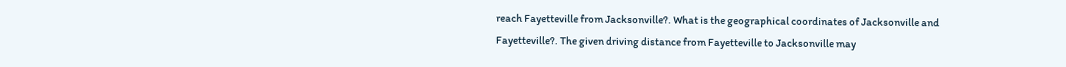reach Fayetteville from Jacksonville?. What is the geographical coordinates of Jacksonville and Fayetteville?. The given driving distance from Fayetteville to Jacksonville may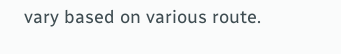vary based on various route.